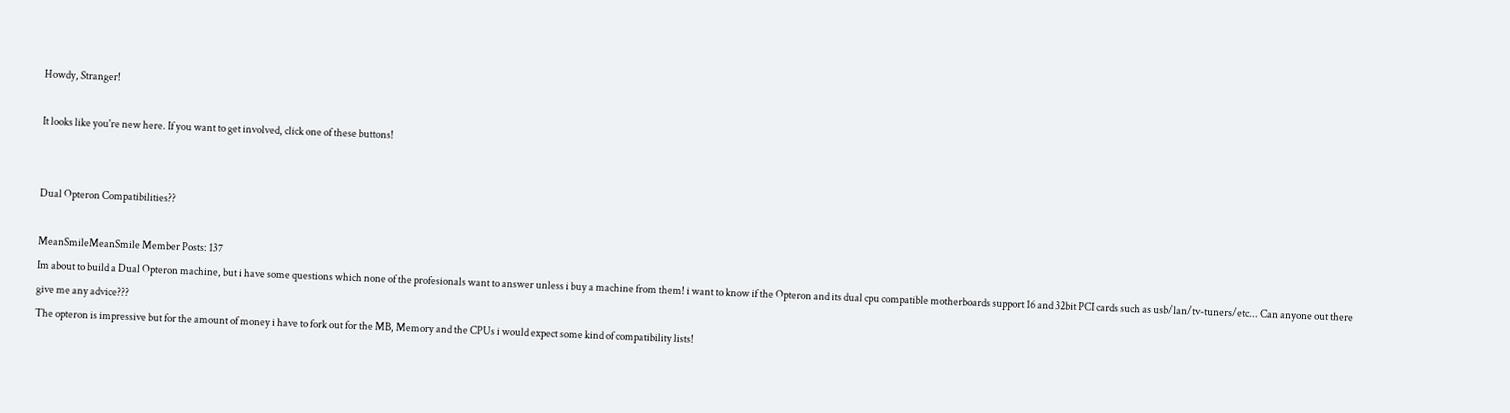Howdy, Stranger!

It looks like you're new here. If you want to get involved, click one of these buttons!


Dual Opteron Compatibilities??

MeanSmileMeanSmile Member Posts: 137
Im about to build a Dual Opteron machine, but i have some questions which none of the profesionals want to answer unless i buy a machine from them! i want to know if the Opteron and its dual cpu compatible motherboards support 16 and 32bit PCI cards such as usb/lan/tv-tuners/etc... Can anyone out there give me any advice???
The opteron is impressive but for the amount of money i have to fork out for the MB, Memory and the CPUs i would expect some kind of compatibility lists!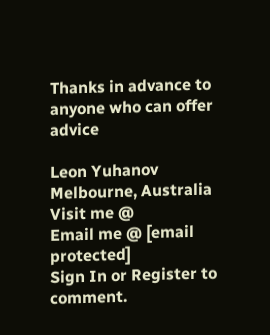Thanks in advance to anyone who can offer advice

Leon Yuhanov
Melbourne, Australia
Visit me @
Email me @ [email protected]
Sign In or Register to comment.